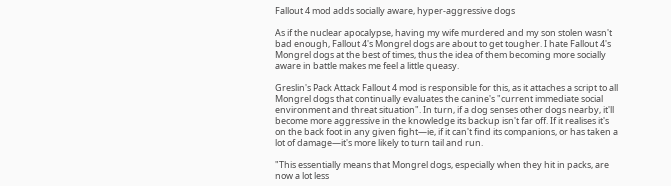Fallout 4 mod adds socially aware, hyper-aggressive dogs

As if the nuclear apocalypse, having my wife murdered and my son stolen wasn't bad enough, Fallout 4's Mongrel dogs are about to get tougher. I hate Fallout 4's Mongrel dogs at the best of times, thus the idea of them becoming more socially aware in battle makes me feel a little queasy.

Greslin's Pack Attack Fallout 4 mod is responsible for this, as it attaches a script to all Mongrel dogs that continually evaluates the canine's "current immediate social environment and threat situation". In turn, if a dog senses other dogs nearby, it'll become more aggressive in the knowledge its backup isn't far off. If it realises it's on the back foot in any given fight—ie, if it can't find its companions, or has taken a lot of damage—it's more likely to turn tail and run.

"This essentially means that Mongrel dogs, especially when they hit in packs, are now a lot less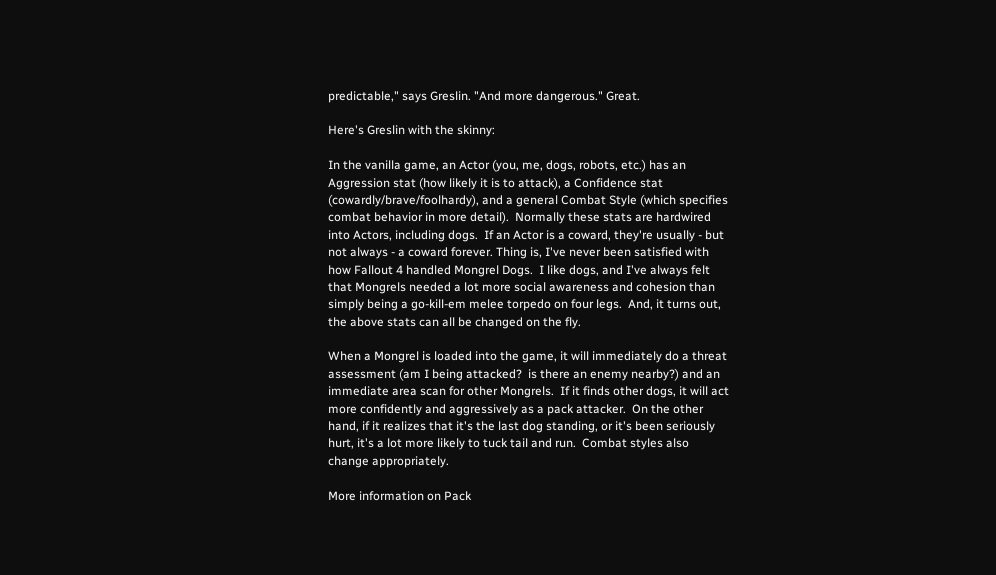predictable," says Greslin. "And more dangerous." Great.

Here's Greslin with the skinny:

In the vanilla game, an Actor (you, me, dogs, robots, etc.) has an Aggression stat (how likely it is to attack), a Confidence stat (cowardly/brave/foolhardy), and a general Combat Style (which specifies combat behavior in more detail).  Normally these stats are hardwired into Actors, including dogs.  If an Actor is a coward, they're usually - but not always - a coward forever. Thing is, I've never been satisfied with how Fallout 4 handled Mongrel Dogs.  I like dogs, and I've always felt that Mongrels needed a lot more social awareness and cohesion than simply being a go-kill-em melee torpedo on four legs.  And, it turns out, the above stats can all be changed on the fly.

When a Mongrel is loaded into the game, it will immediately do a threat assessment (am I being attacked?  is there an enemy nearby?) and an immediate area scan for other Mongrels.  If it finds other dogs, it will act more confidently and aggressively as a pack attacker.  On the other hand, if it realizes that it's the last dog standing, or it's been seriously hurt, it's a lot more likely to tuck tail and run.  Combat styles also change appropriately.

More information on Pack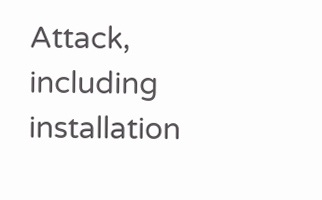Attack, including installation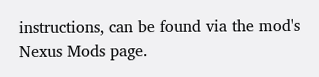instructions, can be found via the mod's Nexus Mods page.